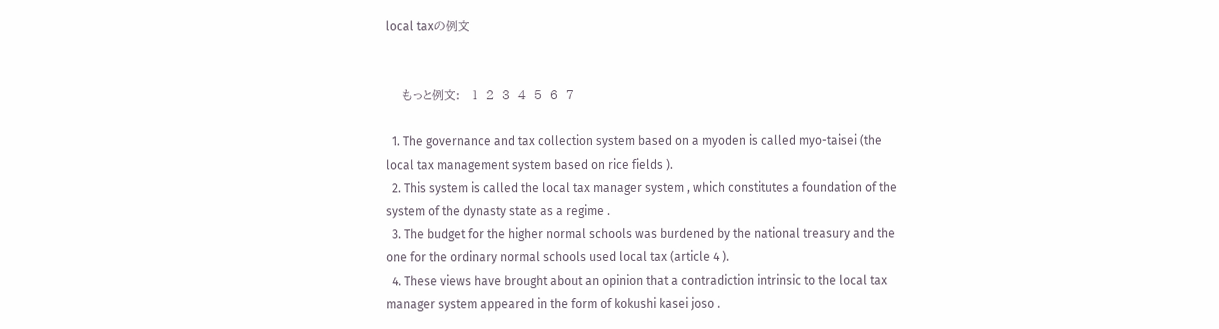local taxの例文


    もっと例文:   1  2  3  4  5  6  7

  1. The governance and tax collection system based on a myoden is called myo-taisei (the local tax management system based on rice fields ).
  2. This system is called the local tax manager system , which constitutes a foundation of the system of the dynasty state as a regime .
  3. The budget for the higher normal schools was burdened by the national treasury and the one for the ordinary normal schools used local tax (article 4 ).
  4. These views have brought about an opinion that a contradiction intrinsic to the local tax manager system appeared in the form of kokushi kasei joso .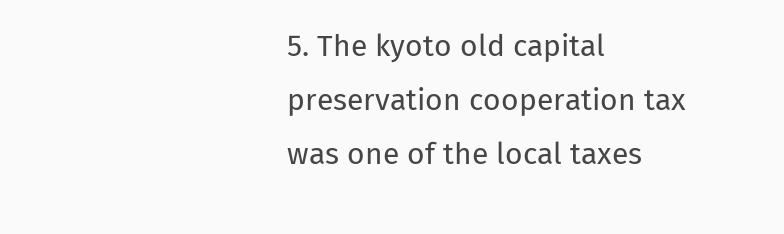5. The kyoto old capital preservation cooperation tax was one of the local taxes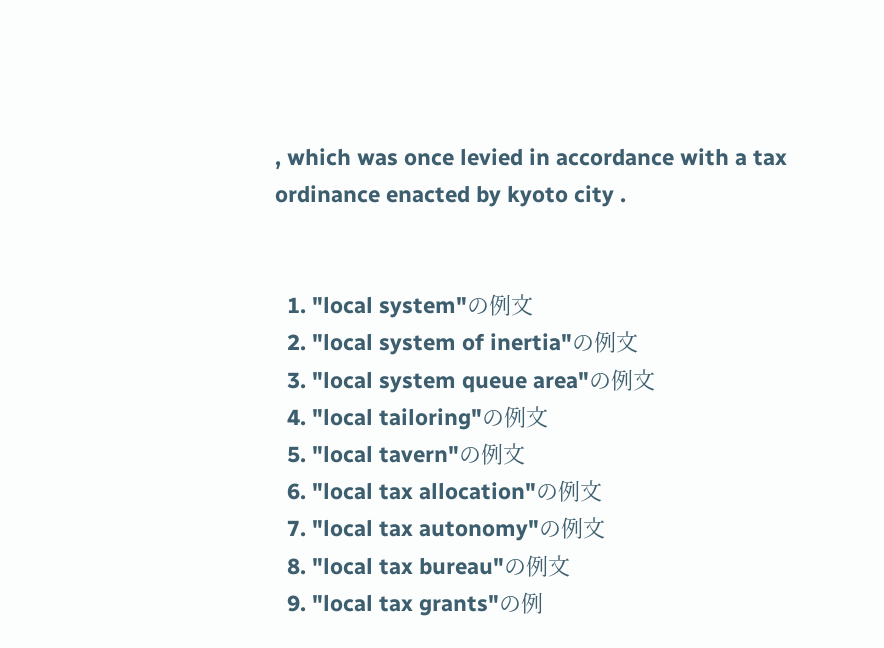, which was once levied in accordance with a tax ordinance enacted by kyoto city .


  1. "local system"の例文
  2. "local system of inertia"の例文
  3. "local system queue area"の例文
  4. "local tailoring"の例文
  5. "local tavern"の例文
  6. "local tax allocation"の例文
  7. "local tax autonomy"の例文
  8. "local tax bureau"の例文
  9. "local tax grants"の例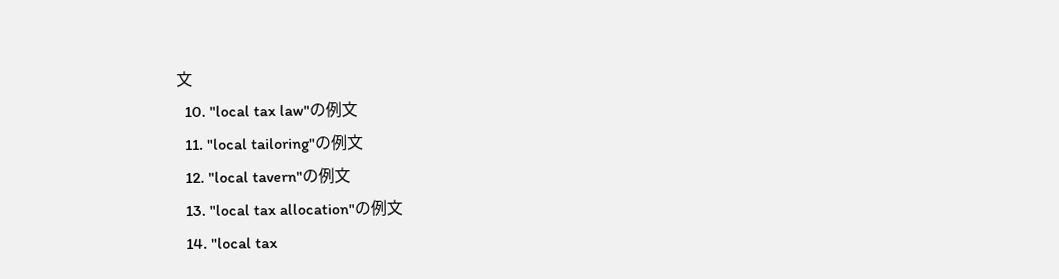文
  10. "local tax law"の例文
  11. "local tailoring"の例文
  12. "local tavern"の例文
  13. "local tax allocation"の例文
  14. "local tax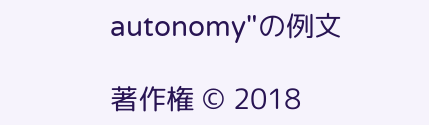autonomy"の例文

著作権 © 2018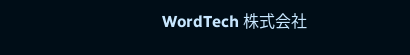WordTech 株式会社